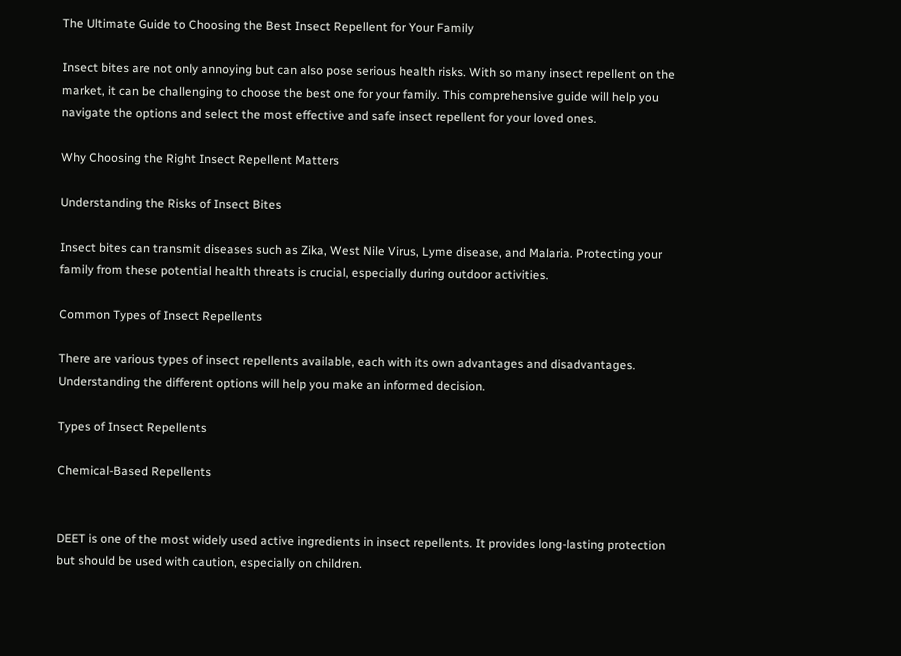The Ultimate Guide to Choosing the Best Insect Repellent for Your Family

Insect bites are not only annoying but can also pose serious health risks. With so many insect repellent on the market, it can be challenging to choose the best one for your family. This comprehensive guide will help you navigate the options and select the most effective and safe insect repellent for your loved ones.

Why Choosing the Right Insect Repellent Matters

Understanding the Risks of Insect Bites

Insect bites can transmit diseases such as Zika, West Nile Virus, Lyme disease, and Malaria. Protecting your family from these potential health threats is crucial, especially during outdoor activities.

Common Types of Insect Repellents

There are various types of insect repellents available, each with its own advantages and disadvantages. Understanding the different options will help you make an informed decision.

Types of Insect Repellents

Chemical-Based Repellents


DEET is one of the most widely used active ingredients in insect repellents. It provides long-lasting protection but should be used with caution, especially on children.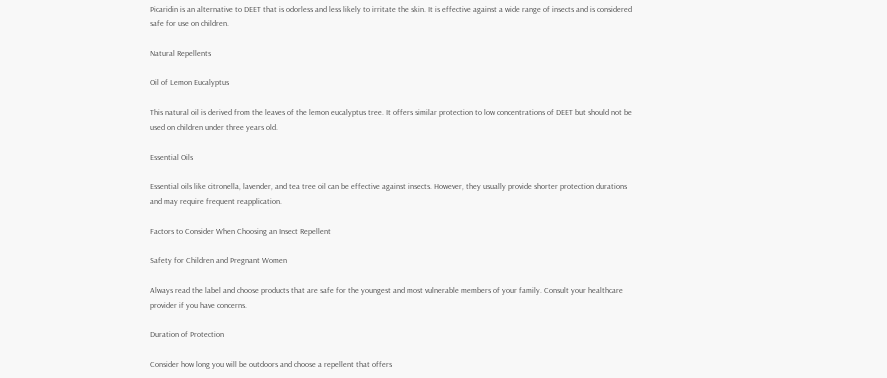Picaridin is an alternative to DEET that is odorless and less likely to irritate the skin. It is effective against a wide range of insects and is considered safe for use on children.

Natural Repellents

Oil of Lemon Eucalyptus

This natural oil is derived from the leaves of the lemon eucalyptus tree. It offers similar protection to low concentrations of DEET but should not be used on children under three years old.

Essential Oils

Essential oils like citronella, lavender, and tea tree oil can be effective against insects. However, they usually provide shorter protection durations and may require frequent reapplication.

Factors to Consider When Choosing an Insect Repellent

Safety for Children and Pregnant Women

Always read the label and choose products that are safe for the youngest and most vulnerable members of your family. Consult your healthcare provider if you have concerns.

Duration of Protection

Consider how long you will be outdoors and choose a repellent that offers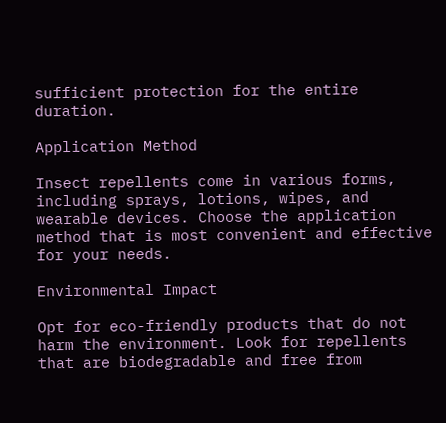sufficient protection for the entire duration.

Application Method

Insect repellents come in various forms, including sprays, lotions, wipes, and wearable devices. Choose the application method that is most convenient and effective for your needs.

Environmental Impact

Opt for eco-friendly products that do not harm the environment. Look for repellents that are biodegradable and free from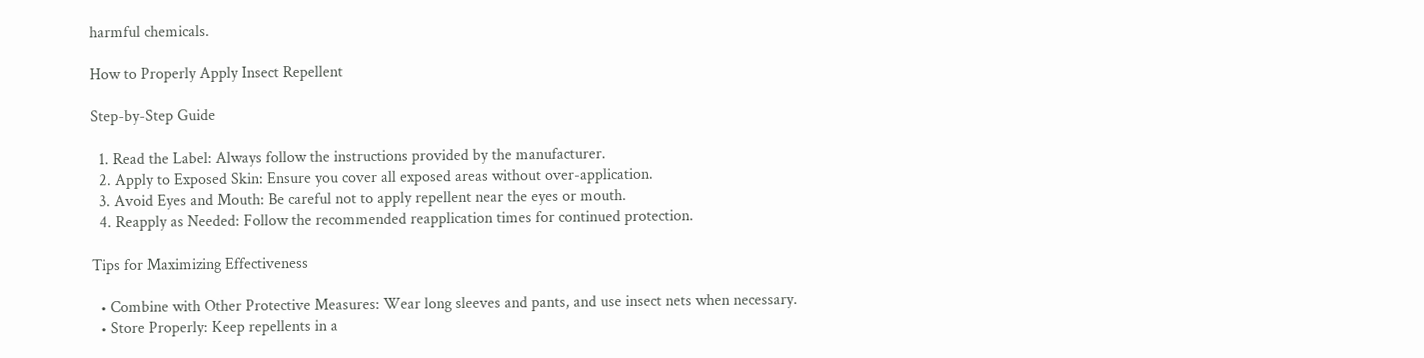harmful chemicals.

How to Properly Apply Insect Repellent

Step-by-Step Guide

  1. Read the Label: Always follow the instructions provided by the manufacturer.
  2. Apply to Exposed Skin: Ensure you cover all exposed areas without over-application.
  3. Avoid Eyes and Mouth: Be careful not to apply repellent near the eyes or mouth.
  4. Reapply as Needed: Follow the recommended reapplication times for continued protection.

Tips for Maximizing Effectiveness

  • Combine with Other Protective Measures: Wear long sleeves and pants, and use insect nets when necessary.
  • Store Properly: Keep repellents in a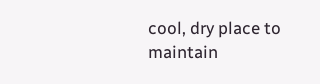cool, dry place to maintain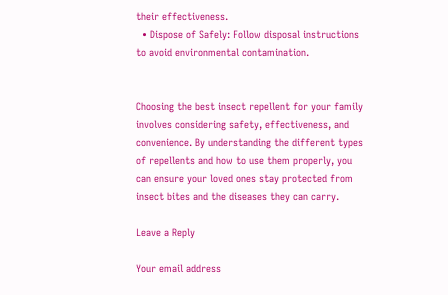their effectiveness.
  • Dispose of Safely: Follow disposal instructions to avoid environmental contamination.


Choosing the best insect repellent for your family involves considering safety, effectiveness, and convenience. By understanding the different types of repellents and how to use them properly, you can ensure your loved ones stay protected from insect bites and the diseases they can carry.

Leave a Reply

Your email address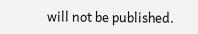will not be published.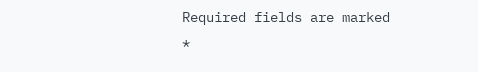Required fields are marked *